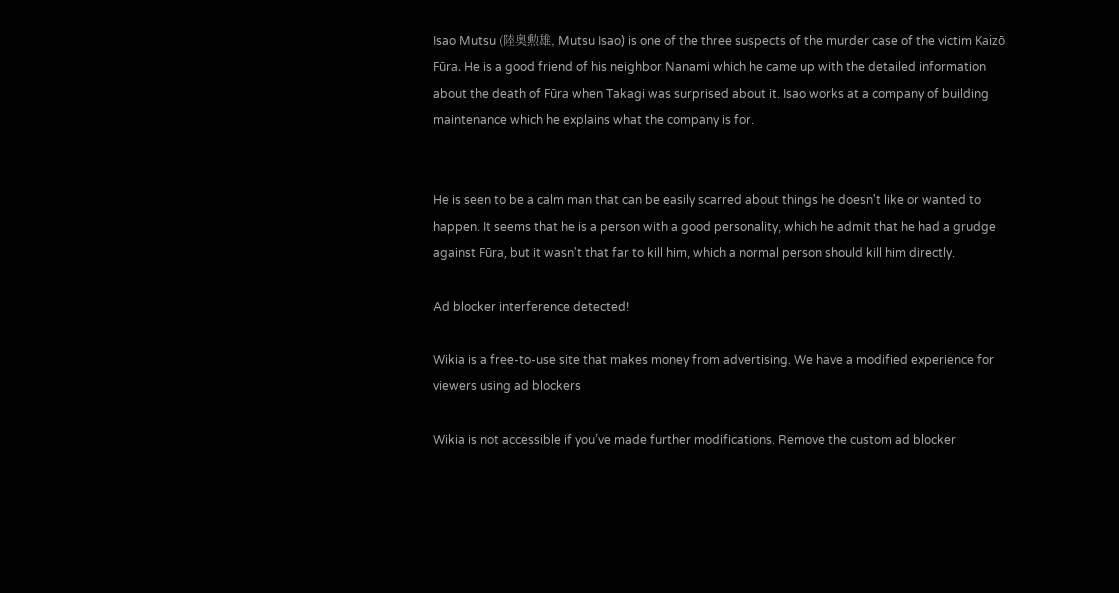Isao Mutsu (陸奥勲雄, Mutsu Isao) is one of the three suspects of the murder case of the victim Kaizō Fūra. He is a good friend of his neighbor Nanami which he came up with the detailed information about the death of Fūra when Takagi was surprised about it. Isao works at a company of building maintenance which he explains what the company is for.


He is seen to be a calm man that can be easily scarred about things he doesn't like or wanted to happen. It seems that he is a person with a good personality, which he admit that he had a grudge against Fūra, but it wasn't that far to kill him, which a normal person should kill him directly.

Ad blocker interference detected!

Wikia is a free-to-use site that makes money from advertising. We have a modified experience for viewers using ad blockers

Wikia is not accessible if you’ve made further modifications. Remove the custom ad blocker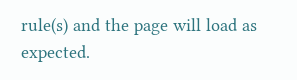rule(s) and the page will load as expected.